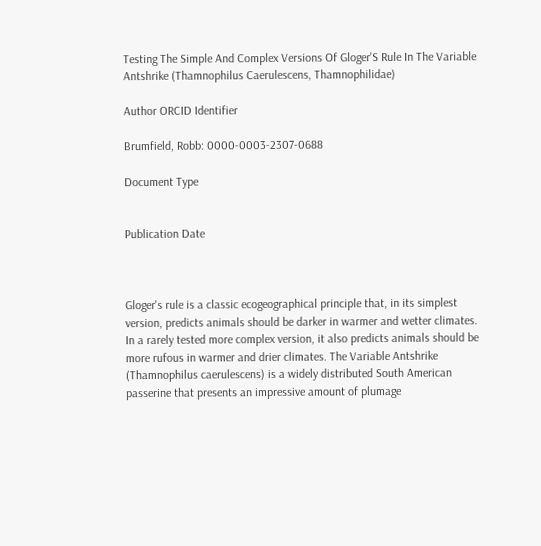Testing The Simple And Complex Versions Of Gloger'S Rule In The Variable Antshrike (Thamnophilus Caerulescens, Thamnophilidae)

Author ORCID Identifier

Brumfield, Robb: 0000-0003-2307-0688

Document Type


Publication Date



Gloger's rule is a classic ecogeographical principle that, in its simplest version, predicts animals should be darker in warmer and wetter climates. In a rarely tested more complex version, it also predicts animals should be more rufous in warmer and drier climates. The Variable Antshrike (Thamnophilus caerulescens) is a widely distributed South American passerine that presents an impressive amount of plumage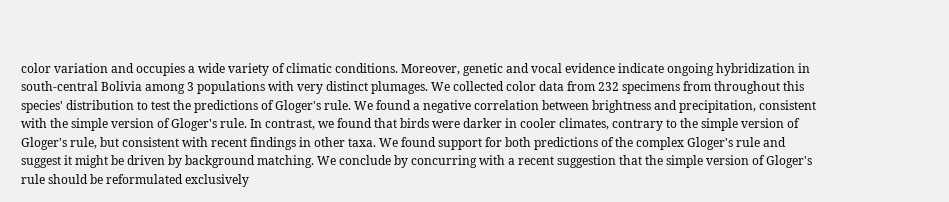color variation and occupies a wide variety of climatic conditions. Moreover, genetic and vocal evidence indicate ongoing hybridization in south-central Bolivia among 3 populations with very distinct plumages. We collected color data from 232 specimens from throughout this species' distribution to test the predictions of Gloger's rule. We found a negative correlation between brightness and precipitation, consistent with the simple version of Gloger's rule. In contrast, we found that birds were darker in cooler climates, contrary to the simple version of Gloger's rule, but consistent with recent findings in other taxa. We found support for both predictions of the complex Gloger's rule and suggest it might be driven by background matching. We conclude by concurring with a recent suggestion that the simple version of Gloger's rule should be reformulated exclusively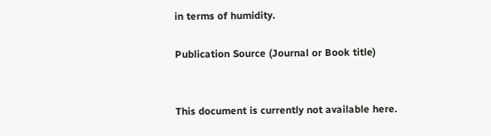in terms of humidity.

Publication Source (Journal or Book title)


This document is currently not available here.